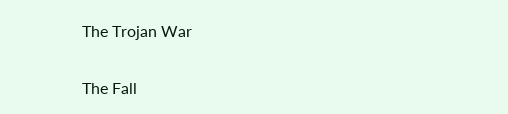The Trojan War


The Fall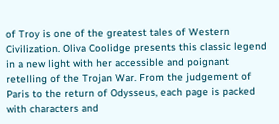of Troy is one of the greatest tales of Western Civilization. Oliva Coolidge presents this classic legend in a new light with her accessible and poignant retelling of the Trojan War. From the judgement of Paris to the return of Odysseus, each page is packed with characters and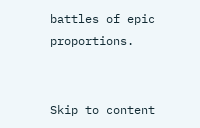battles of epic proportions.


Skip to content